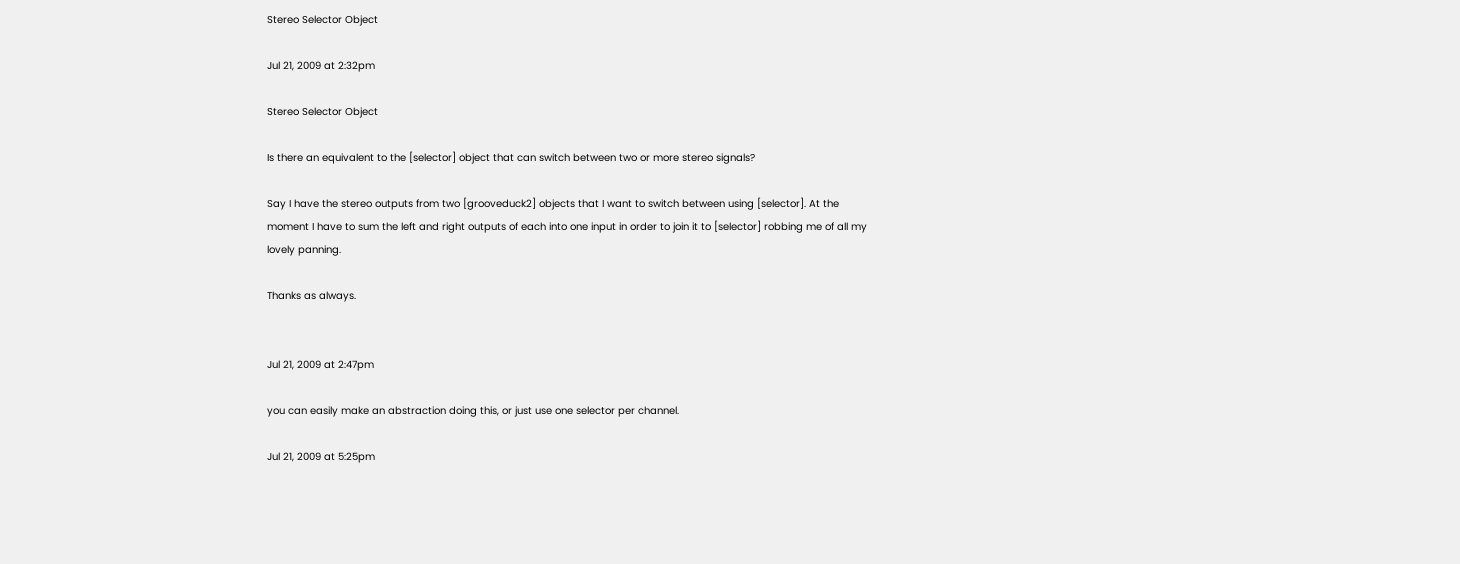Stereo Selector Object

Jul 21, 2009 at 2:32pm

Stereo Selector Object

Is there an equivalent to the [selector] object that can switch between two or more stereo signals?

Say I have the stereo outputs from two [grooveduck2] objects that I want to switch between using [selector]. At the moment I have to sum the left and right outputs of each into one input in order to join it to [selector] robbing me of all my lovely panning.

Thanks as always.


Jul 21, 2009 at 2:47pm

you can easily make an abstraction doing this, or just use one selector per channel.

Jul 21, 2009 at 5:25pm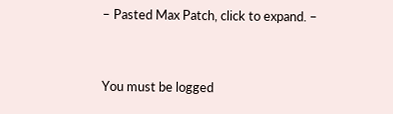– Pasted Max Patch, click to expand. –



You must be logged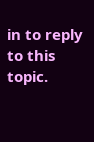in to reply to this topic.